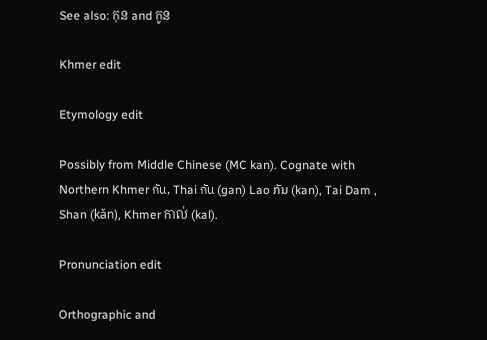See also: កុន and កូន

Khmer edit

Etymology edit

Possibly from Middle Chinese (MC kan). Cognate with Northern Khmer กัน, Thai กัน (gan) Lao ກັນ (kan), Tai Dam , Shan (kǎn), Khmer កាល់ (kal).

Pronunciation edit

Orthographic and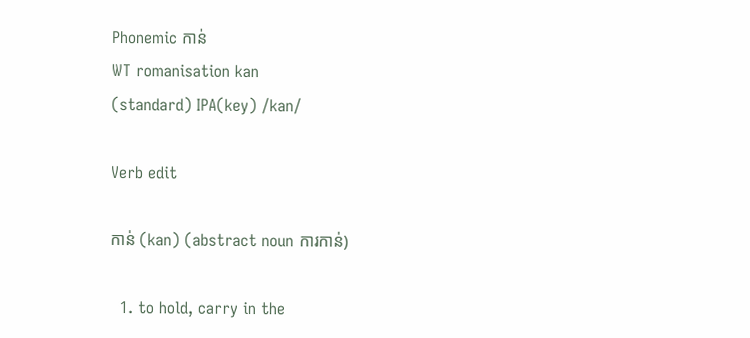Phonemic កាន់
WT romanisation kan
(standard) IPA(key) /kan/

Verb edit

កាន់ (kan) (abstract noun ការកាន់)

  1. to hold, carry in the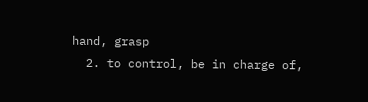hand, grasp
  2. to control, be in charge of,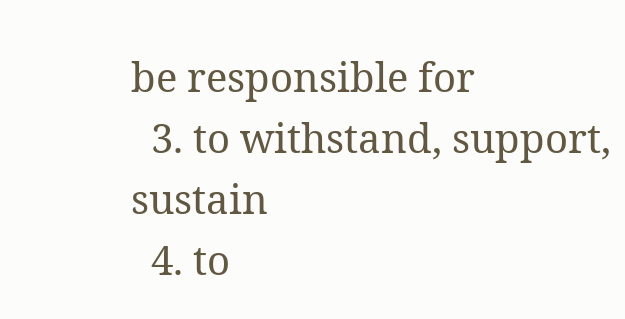be responsible for
  3. to withstand, support, sustain
  4. to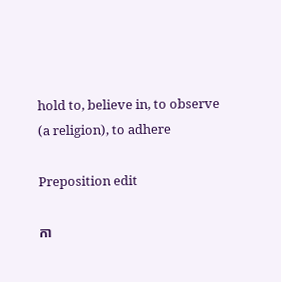hold to, believe in, to observe (a religion), to adhere

Preposition edit

កា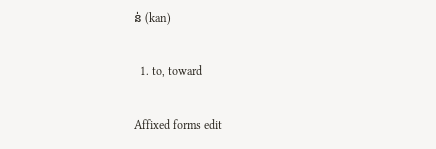ន់ (kan)

  1. to, toward

Affixed forms edit